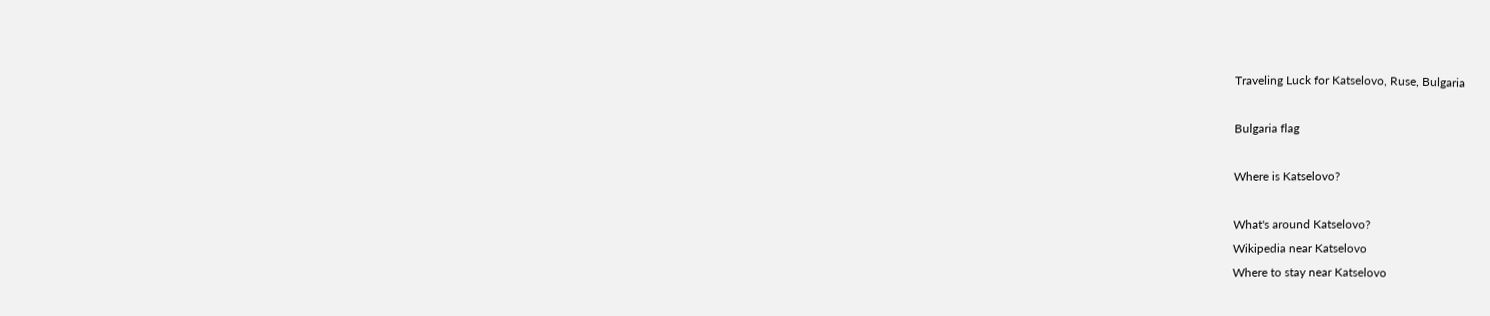Traveling Luck for Katselovo, Ruse, Bulgaria

Bulgaria flag

Where is Katselovo?

What's around Katselovo?
Wikipedia near Katselovo
Where to stay near Katselovo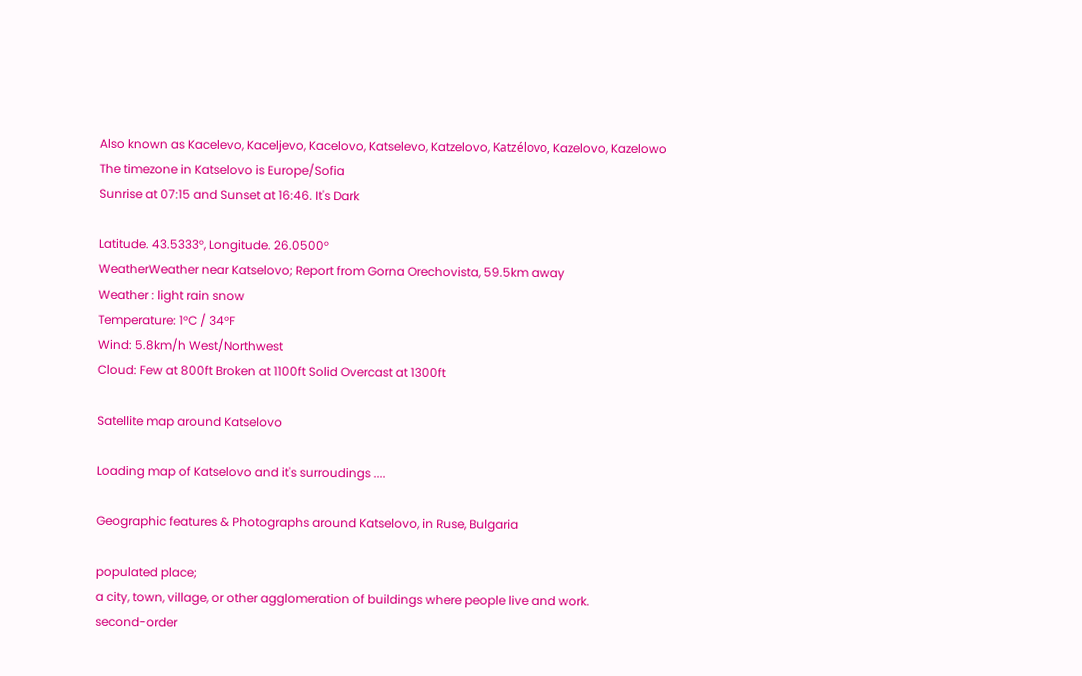Also known as Kacelevo, Kaceljevo, Kacelovo, Katselevo, Katzelovo, Katzélovo, Kazelovo, Kazelowo
The timezone in Katselovo is Europe/Sofia
Sunrise at 07:15 and Sunset at 16:46. It's Dark

Latitude. 43.5333°, Longitude. 26.0500°
WeatherWeather near Katselovo; Report from Gorna Orechovista, 59.5km away
Weather : light rain snow
Temperature: 1°C / 34°F
Wind: 5.8km/h West/Northwest
Cloud: Few at 800ft Broken at 1100ft Solid Overcast at 1300ft

Satellite map around Katselovo

Loading map of Katselovo and it's surroudings ....

Geographic features & Photographs around Katselovo, in Ruse, Bulgaria

populated place;
a city, town, village, or other agglomeration of buildings where people live and work.
second-order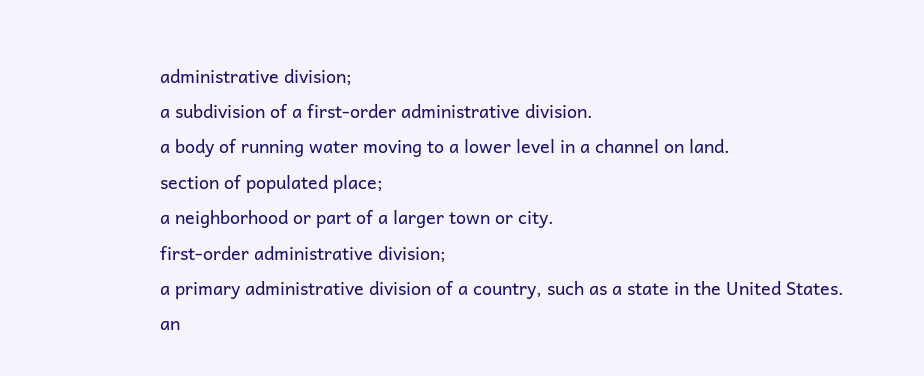administrative division;
a subdivision of a first-order administrative division.
a body of running water moving to a lower level in a channel on land.
section of populated place;
a neighborhood or part of a larger town or city.
first-order administrative division;
a primary administrative division of a country, such as a state in the United States.
an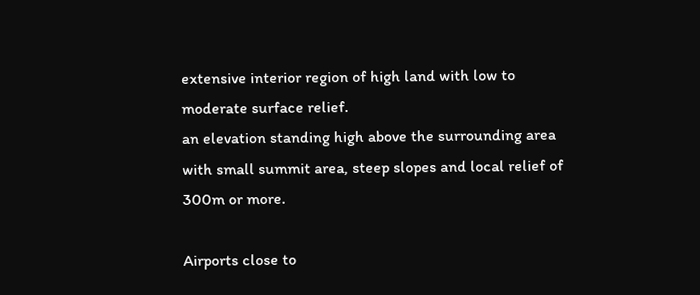extensive interior region of high land with low to moderate surface relief.
an elevation standing high above the surrounding area with small summit area, steep slopes and local relief of 300m or more.

Airports close to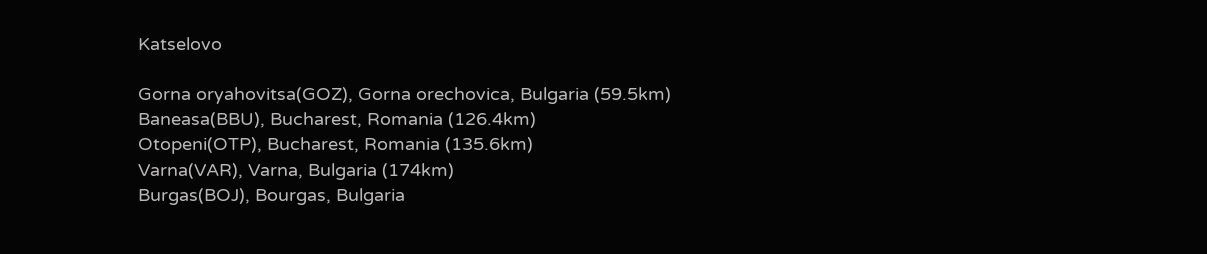Katselovo

Gorna oryahovitsa(GOZ), Gorna orechovica, Bulgaria (59.5km)
Baneasa(BBU), Bucharest, Romania (126.4km)
Otopeni(OTP), Bucharest, Romania (135.6km)
Varna(VAR), Varna, Bulgaria (174km)
Burgas(BOJ), Bourgas, Bulgaria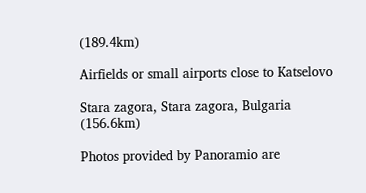(189.4km)

Airfields or small airports close to Katselovo

Stara zagora, Stara zagora, Bulgaria (156.6km)

Photos provided by Panoramio are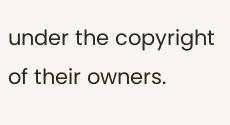under the copyright of their owners.